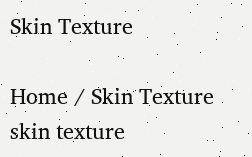Skin Texture

Home / Skin Texture
skin texture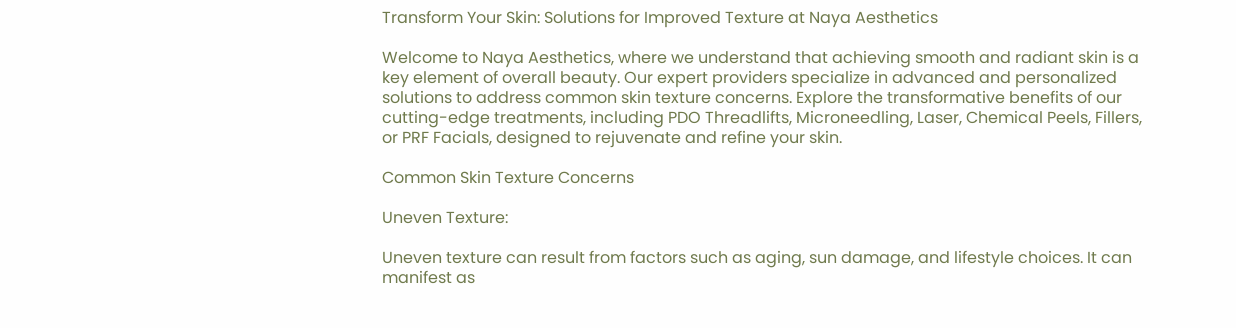Transform Your Skin: Solutions for Improved Texture at Naya Aesthetics

Welcome to Naya Aesthetics, where we understand that achieving smooth and radiant skin is a key element of overall beauty. Our expert providers specialize in advanced and personalized solutions to address common skin texture concerns. Explore the transformative benefits of our cutting-edge treatments, including PDO Threadlifts, Microneedling, Laser, Chemical Peels, Fillers, or PRF Facials, designed to rejuvenate and refine your skin.

Common Skin Texture Concerns

Uneven Texture:

Uneven texture can result from factors such as aging, sun damage, and lifestyle choices. It can manifest as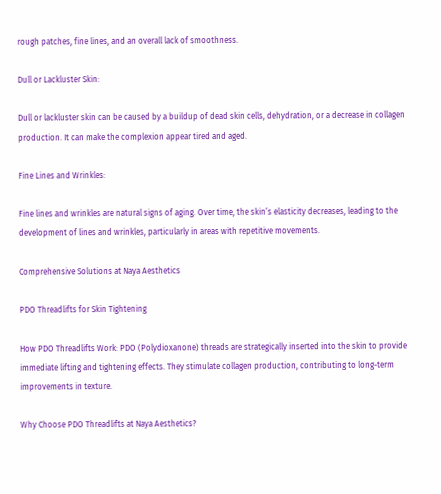rough patches, fine lines, and an overall lack of smoothness.

Dull or Lackluster Skin:

Dull or lackluster skin can be caused by a buildup of dead skin cells, dehydration, or a decrease in collagen production. It can make the complexion appear tired and aged.

Fine Lines and Wrinkles:

Fine lines and wrinkles are natural signs of aging. Over time, the skin’s elasticity decreases, leading to the development of lines and wrinkles, particularly in areas with repetitive movements.

Comprehensive Solutions at Naya Aesthetics

PDO Threadlifts for Skin Tightening

How PDO Threadlifts Work: PDO (Polydioxanone) threads are strategically inserted into the skin to provide immediate lifting and tightening effects. They stimulate collagen production, contributing to long-term improvements in texture.

Why Choose PDO Threadlifts at Naya Aesthetics?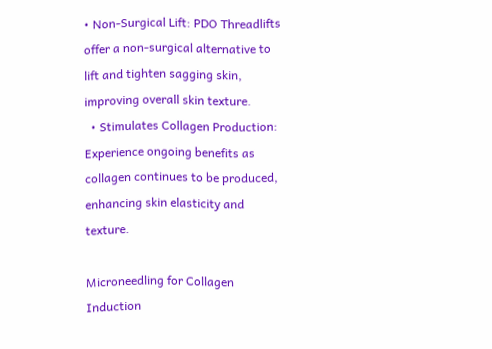• Non-Surgical Lift: PDO Threadlifts offer a non-surgical alternative to lift and tighten sagging skin, improving overall skin texture.
  • Stimulates Collagen Production: Experience ongoing benefits as collagen continues to be produced, enhancing skin elasticity and texture.

Microneedling for Collagen Induction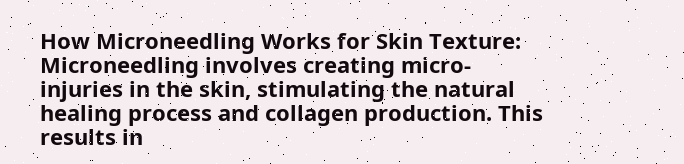How Microneedling Works for Skin Texture: Microneedling involves creating micro-injuries in the skin, stimulating the natural healing process and collagen production. This results in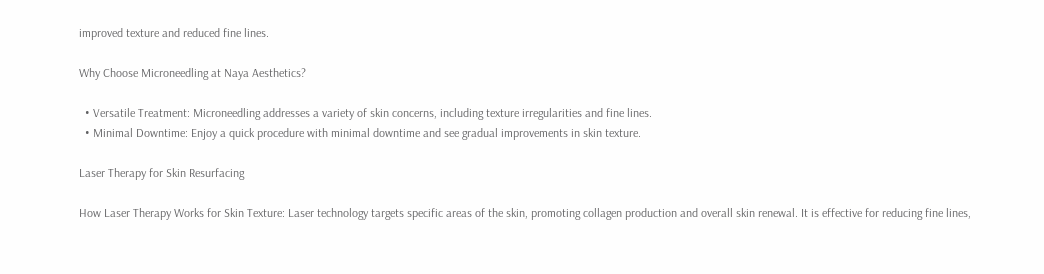improved texture and reduced fine lines.

Why Choose Microneedling at Naya Aesthetics?

  • Versatile Treatment: Microneedling addresses a variety of skin concerns, including texture irregularities and fine lines.
  • Minimal Downtime: Enjoy a quick procedure with minimal downtime and see gradual improvements in skin texture.

Laser Therapy for Skin Resurfacing

How Laser Therapy Works for Skin Texture: Laser technology targets specific areas of the skin, promoting collagen production and overall skin renewal. It is effective for reducing fine lines,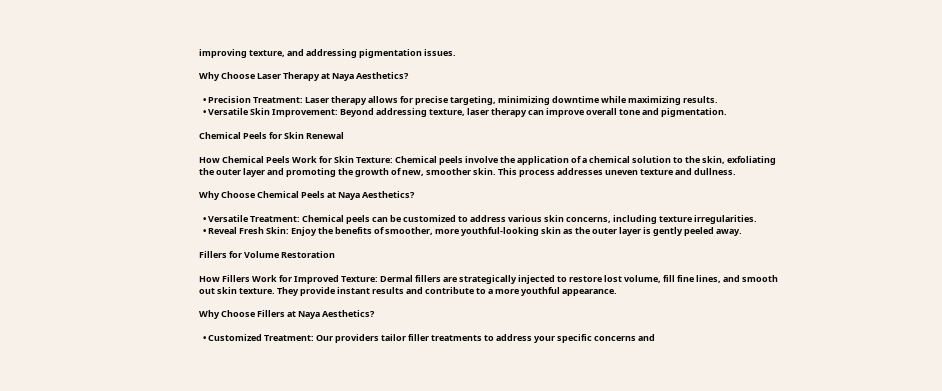improving texture, and addressing pigmentation issues.

Why Choose Laser Therapy at Naya Aesthetics?

  • Precision Treatment: Laser therapy allows for precise targeting, minimizing downtime while maximizing results.
  • Versatile Skin Improvement: Beyond addressing texture, laser therapy can improve overall tone and pigmentation.

Chemical Peels for Skin Renewal

How Chemical Peels Work for Skin Texture: Chemical peels involve the application of a chemical solution to the skin, exfoliating the outer layer and promoting the growth of new, smoother skin. This process addresses uneven texture and dullness.

Why Choose Chemical Peels at Naya Aesthetics?

  • Versatile Treatment: Chemical peels can be customized to address various skin concerns, including texture irregularities.
  • Reveal Fresh Skin: Enjoy the benefits of smoother, more youthful-looking skin as the outer layer is gently peeled away.

Fillers for Volume Restoration

How Fillers Work for Improved Texture: Dermal fillers are strategically injected to restore lost volume, fill fine lines, and smooth out skin texture. They provide instant results and contribute to a more youthful appearance.

Why Choose Fillers at Naya Aesthetics?

  • Customized Treatment: Our providers tailor filler treatments to address your specific concerns and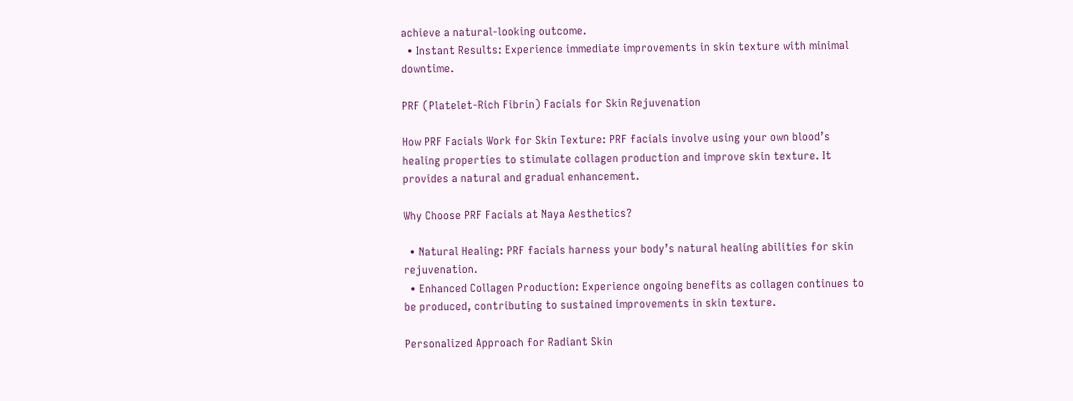achieve a natural-looking outcome.
  • Instant Results: Experience immediate improvements in skin texture with minimal downtime.

PRF (Platelet-Rich Fibrin) Facials for Skin Rejuvenation

How PRF Facials Work for Skin Texture: PRF facials involve using your own blood’s healing properties to stimulate collagen production and improve skin texture. It provides a natural and gradual enhancement.

Why Choose PRF Facials at Naya Aesthetics?

  • Natural Healing: PRF facials harness your body’s natural healing abilities for skin rejuvenation.
  • Enhanced Collagen Production: Experience ongoing benefits as collagen continues to be produced, contributing to sustained improvements in skin texture.

Personalized Approach for Radiant Skin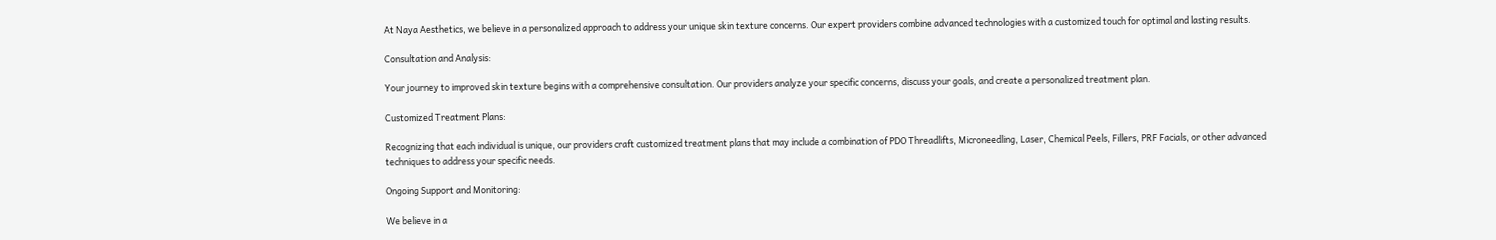At Naya Aesthetics, we believe in a personalized approach to address your unique skin texture concerns. Our expert providers combine advanced technologies with a customized touch for optimal and lasting results.

Consultation and Analysis:

Your journey to improved skin texture begins with a comprehensive consultation. Our providers analyze your specific concerns, discuss your goals, and create a personalized treatment plan.

Customized Treatment Plans:

Recognizing that each individual is unique, our providers craft customized treatment plans that may include a combination of PDO Threadlifts, Microneedling, Laser, Chemical Peels, Fillers, PRF Facials, or other advanced techniques to address your specific needs.

Ongoing Support and Monitoring:

We believe in a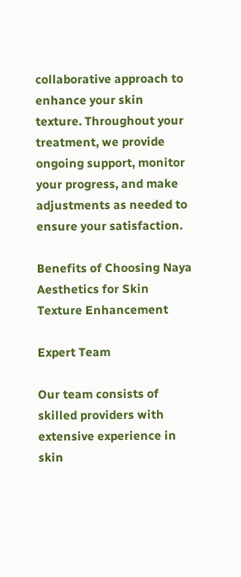collaborative approach to enhance your skin texture. Throughout your treatment, we provide ongoing support, monitor your progress, and make adjustments as needed to ensure your satisfaction.

Benefits of Choosing Naya Aesthetics for Skin Texture Enhancement

Expert Team

Our team consists of skilled providers with extensive experience in skin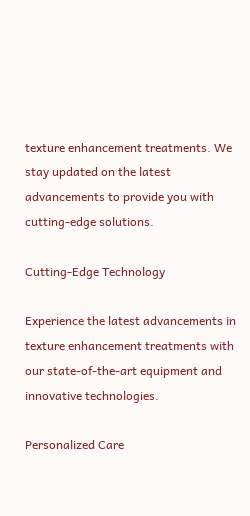texture enhancement treatments. We stay updated on the latest advancements to provide you with cutting-edge solutions.

Cutting-Edge Technology

Experience the latest advancements in texture enhancement treatments with our state-of-the-art equipment and innovative technologies.

Personalized Care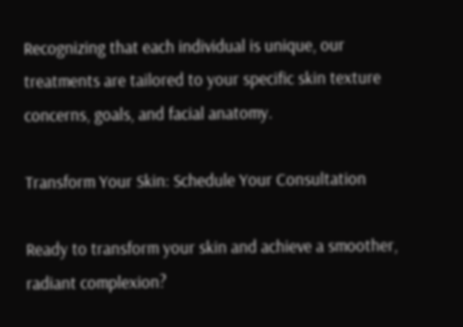Recognizing that each individual is unique, our treatments are tailored to your specific skin texture concerns, goals, and facial anatomy.

Transform Your Skin: Schedule Your Consultation

Ready to transform your skin and achieve a smoother, radiant complexion?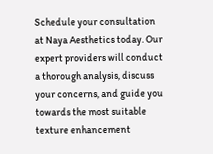Schedule your consultation at Naya Aesthetics today. Our expert providers will conduct a thorough analysis, discuss your concerns, and guide you towards the most suitable texture enhancement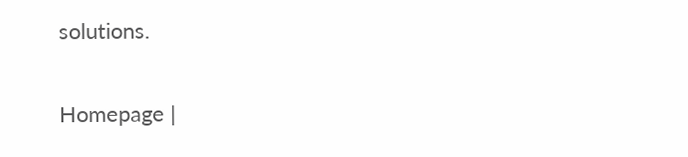solutions.

Homepage |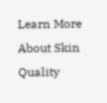Learn More About Skin Quality